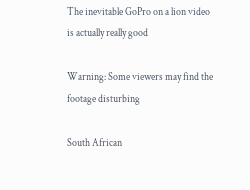The inevitable GoPro on a lion video is actually really good

Warning: Some viewers may find the footage disturbing

South African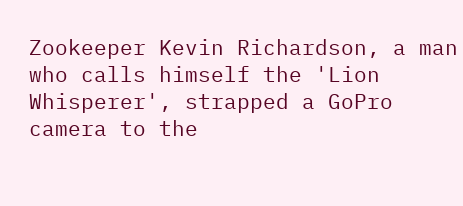Zookeeper Kevin Richardson, a man who calls himself the 'Lion Whisperer', strapped a GoPro camera to the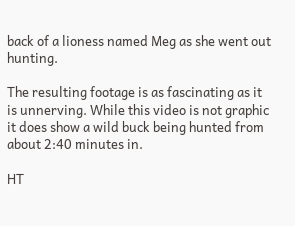back of a lioness named Meg as she went out hunting.

The resulting footage is as fascinating as it is unnerving. While this video is not graphic it does show a wild buck being hunted from about 2:40 minutes in.

HT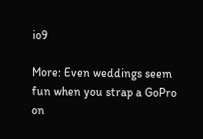io9

More: Even weddings seem fun when you strap a GoPro on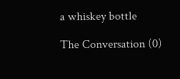a whiskey bottle

The Conversation (0)